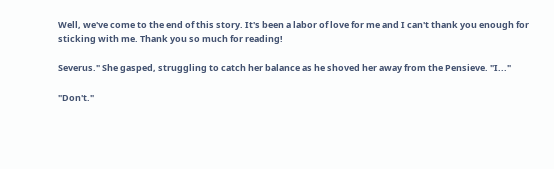Well, we've come to the end of this story. It's been a labor of love for me and I can't thank you enough for sticking with me. Thank you so much for reading!

Severus." She gasped, struggling to catch her balance as he shoved her away from the Pensieve. "I..."

"Don't."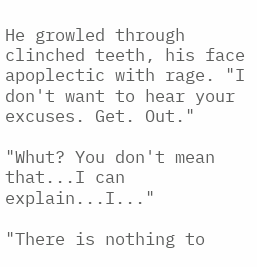He growled through clinched teeth, his face apoplectic with rage. "I don't want to hear your excuses. Get. Out."

"Whut? You don't mean that...I can explain...I..."

"There is nothing to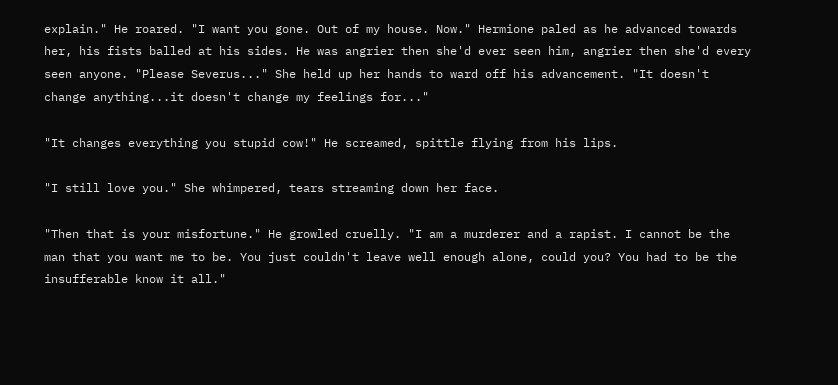explain." He roared. "I want you gone. Out of my house. Now." Hermione paled as he advanced towards her, his fists balled at his sides. He was angrier then she'd ever seen him, angrier then she'd every seen anyone. "Please Severus..." She held up her hands to ward off his advancement. "It doesn't change anything...it doesn't change my feelings for..."

"It changes everything you stupid cow!" He screamed, spittle flying from his lips.

"I still love you." She whimpered, tears streaming down her face.

"Then that is your misfortune." He growled cruelly. "I am a murderer and a rapist. I cannot be the man that you want me to be. You just couldn't leave well enough alone, could you? You had to be the insufferable know it all."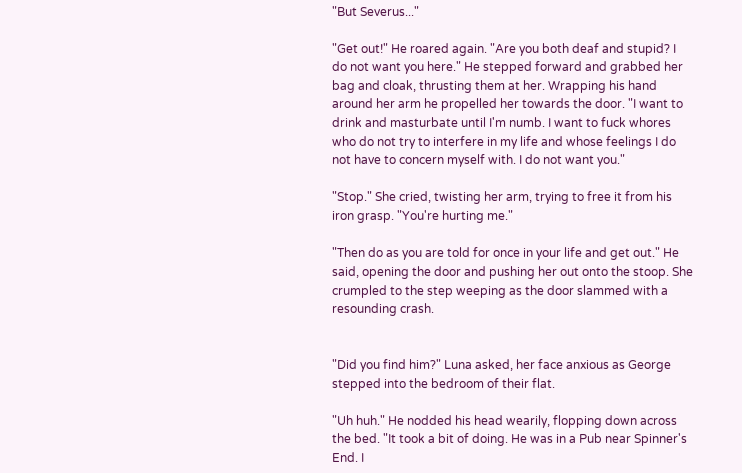"But Severus..."

"Get out!" He roared again. "Are you both deaf and stupid? I do not want you here." He stepped forward and grabbed her bag and cloak, thrusting them at her. Wrapping his hand around her arm he propelled her towards the door. "I want to drink and masturbate until I'm numb. I want to fuck whores who do not try to interfere in my life and whose feelings I do not have to concern myself with. I do not want you."

"Stop." She cried, twisting her arm, trying to free it from his iron grasp. "You're hurting me."

"Then do as you are told for once in your life and get out." He said, opening the door and pushing her out onto the stoop. She crumpled to the step weeping as the door slammed with a resounding crash.


"Did you find him?" Luna asked, her face anxious as George stepped into the bedroom of their flat.

"Uh huh." He nodded his head wearily, flopping down across the bed. "It took a bit of doing. He was in a Pub near Spinner's End. I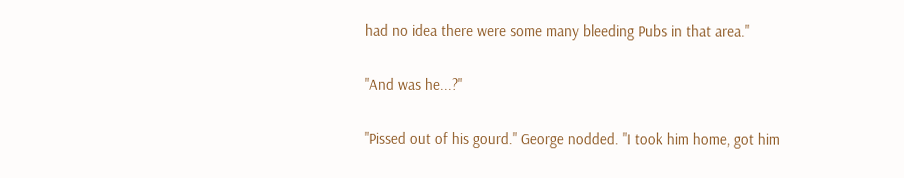had no idea there were some many bleeding Pubs in that area."

"And was he...?"

"Pissed out of his gourd." George nodded. "I took him home, got him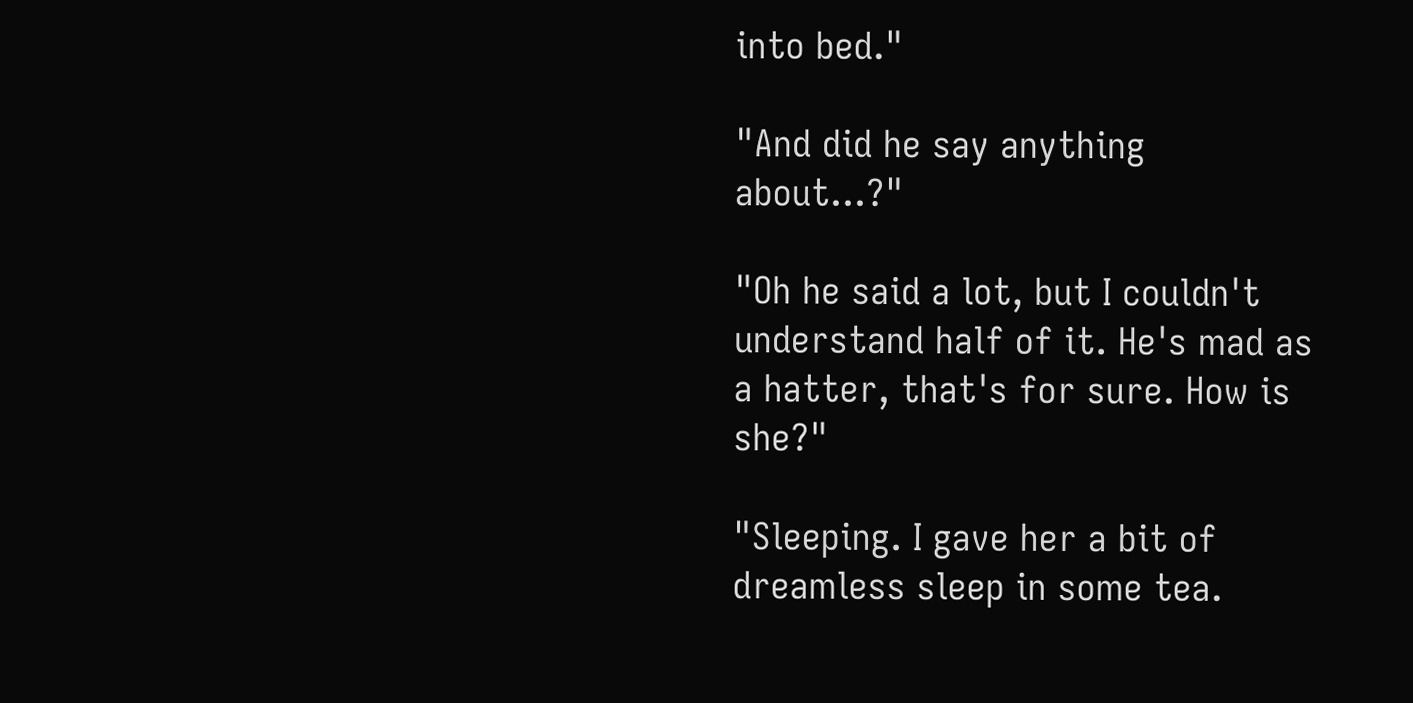into bed."

"And did he say anything about...?"

"Oh he said a lot, but I couldn't understand half of it. He's mad as a hatter, that's for sure. How is she?"

"Sleeping. I gave her a bit of dreamless sleep in some tea.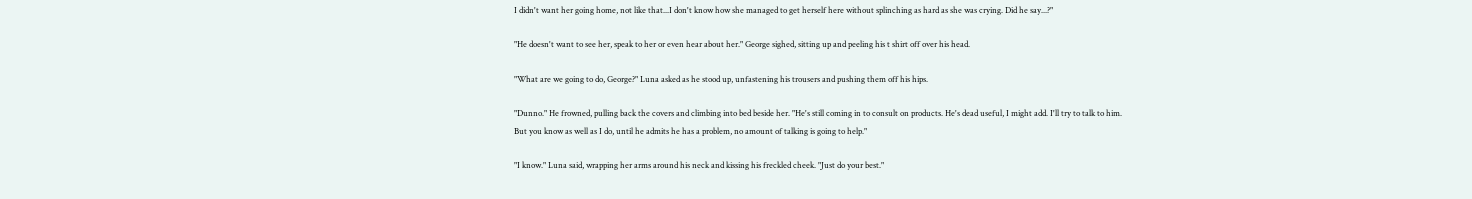I didn't want her going home, not like that...I don't know how she managed to get herself here without splinching as hard as she was crying. Did he say...?"

"He doesn't want to see her, speak to her or even hear about her." George sighed, sitting up and peeling his t shirt off over his head.

"What are we going to do, George?" Luna asked as he stood up, unfastening his trousers and pushing them off his hips.

"Dunno." He frowned, pulling back the covers and climbing into bed beside her. "He's still coming in to consult on products. He's dead useful, I might add. I'll try to talk to him. But you know as well as I do, until he admits he has a problem, no amount of talking is going to help."

"I know." Luna said, wrapping her arms around his neck and kissing his freckled cheek. "Just do your best."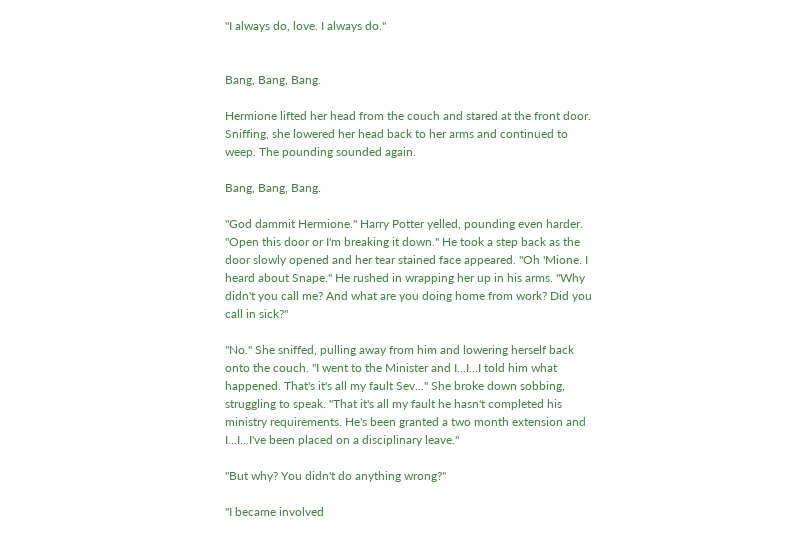"I always do, love. I always do."


Bang, Bang, Bang.

Hermione lifted her head from the couch and stared at the front door. Sniffing, she lowered her head back to her arms and continued to weep. The pounding sounded again.

Bang, Bang, Bang.

"God dammit Hermione." Harry Potter yelled, pounding even harder. "Open this door or I'm breaking it down." He took a step back as the door slowly opened and her tear stained face appeared. "Oh 'Mione. I heard about Snape." He rushed in wrapping her up in his arms. "Why didn't you call me? And what are you doing home from work? Did you call in sick?"

"No." She sniffed, pulling away from him and lowering herself back onto the couch. "I went to the Minister and I...I...I told him what happened. That's it's all my fault Sev..." She broke down sobbing, struggling to speak. "That it's all my fault he hasn't completed his ministry requirements. He's been granted a two month extension and I...I...I've been placed on a disciplinary leave."

"But why? You didn't do anything wrong?"

"I became involved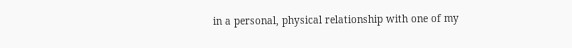in a personal, physical relationship with one of my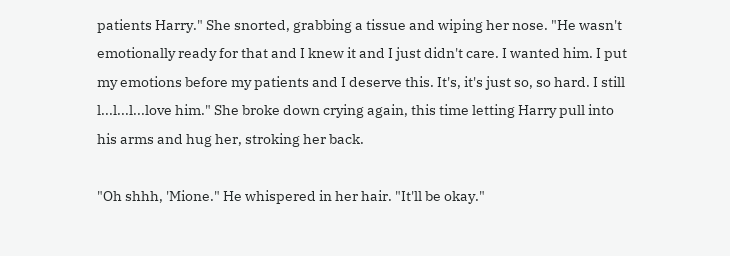patients Harry." She snorted, grabbing a tissue and wiping her nose. "He wasn't emotionally ready for that and I knew it and I just didn't care. I wanted him. I put my emotions before my patients and I deserve this. It's, it's just so, so hard. I still l...l...l...love him." She broke down crying again, this time letting Harry pull into his arms and hug her, stroking her back.

"Oh shhh, 'Mione." He whispered in her hair. "It'll be okay."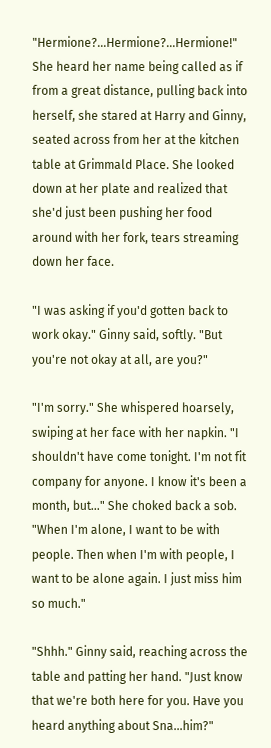"Hermione?...Hermione?...Hermione!" She heard her name being called as if from a great distance, pulling back into herself, she stared at Harry and Ginny, seated across from her at the kitchen table at Grimmald Place. She looked down at her plate and realized that she'd just been pushing her food around with her fork, tears streaming down her face.

"I was asking if you'd gotten back to work okay." Ginny said, softly. "But you're not okay at all, are you?"

"I'm sorry." She whispered hoarsely, swiping at her face with her napkin. "I shouldn't have come tonight. I'm not fit company for anyone. I know it's been a month, but..." She choked back a sob. "When I'm alone, I want to be with people. Then when I'm with people, I want to be alone again. I just miss him so much."

"Shhh." Ginny said, reaching across the table and patting her hand. "Just know that we're both here for you. Have you heard anything about Sna...him?"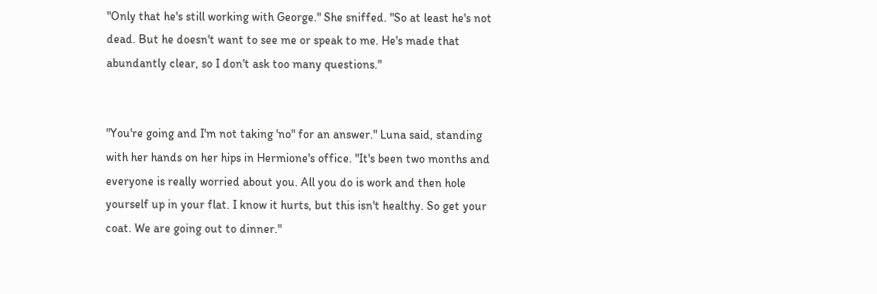"Only that he's still working with George." She sniffed. "So at least he's not dead. But he doesn't want to see me or speak to me. He's made that abundantly clear, so I don't ask too many questions."


"You're going and I'm not taking 'no" for an answer." Luna said, standing with her hands on her hips in Hermione's office. "It's been two months and everyone is really worried about you. All you do is work and then hole yourself up in your flat. I know it hurts, but this isn't healthy. So get your coat. We are going out to dinner."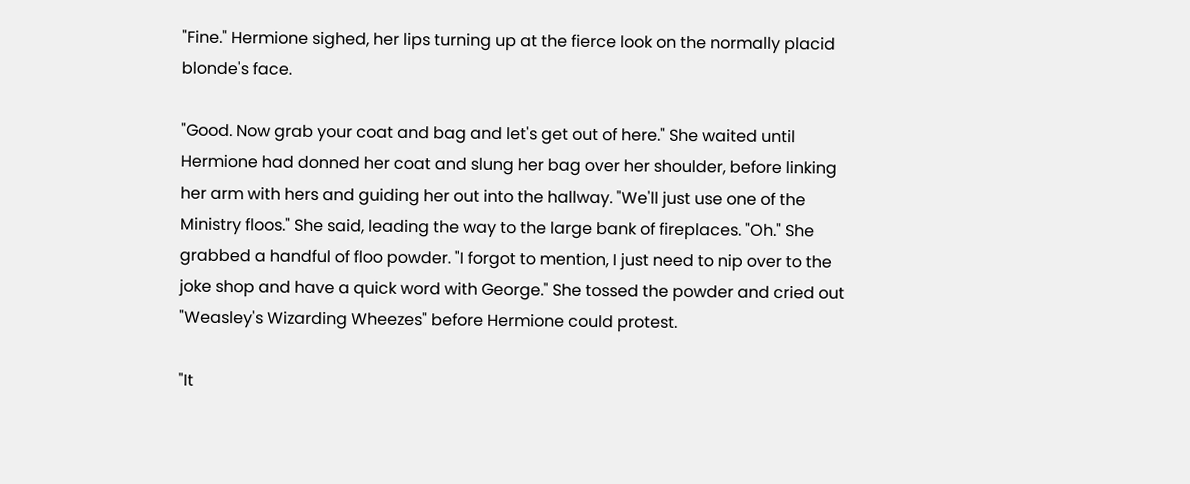"Fine." Hermione sighed, her lips turning up at the fierce look on the normally placid blonde's face.

"Good. Now grab your coat and bag and let's get out of here." She waited until Hermione had donned her coat and slung her bag over her shoulder, before linking her arm with hers and guiding her out into the hallway. "We'll just use one of the Ministry floos." She said, leading the way to the large bank of fireplaces. "Oh." She grabbed a handful of floo powder. "I forgot to mention, I just need to nip over to the joke shop and have a quick word with George." She tossed the powder and cried out "Weasley's Wizarding Wheezes" before Hermione could protest.

"It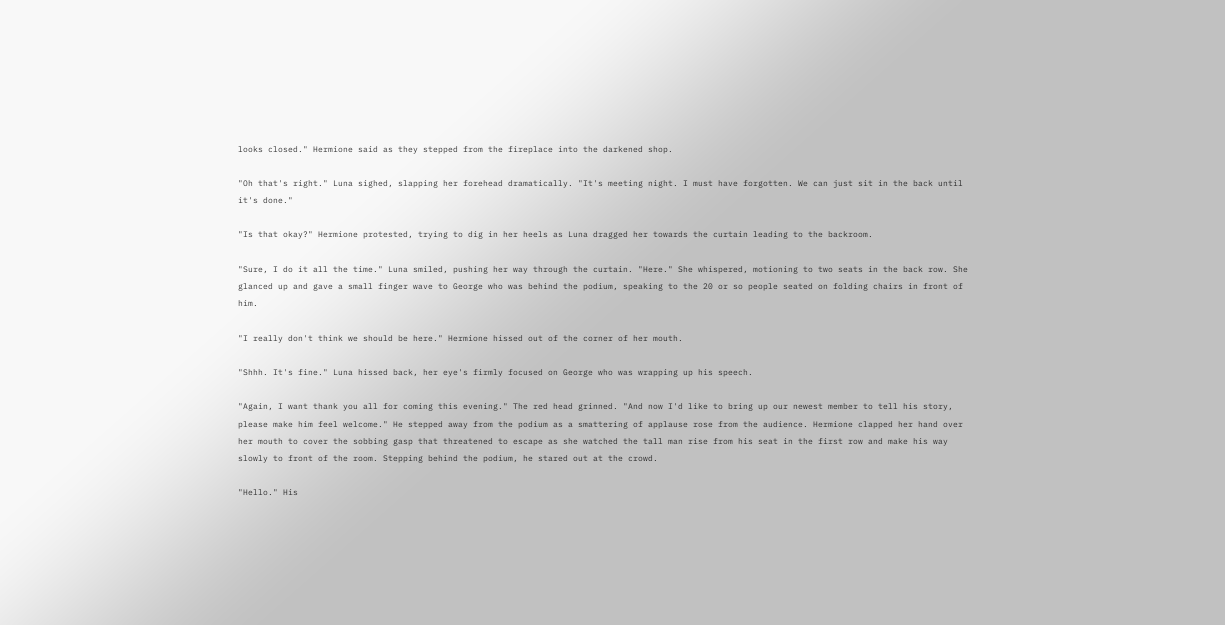looks closed." Hermione said as they stepped from the fireplace into the darkened shop.

"Oh that's right." Luna sighed, slapping her forehead dramatically. "It's meeting night. I must have forgotten. We can just sit in the back until it's done."

"Is that okay?" Hermione protested, trying to dig in her heels as Luna dragged her towards the curtain leading to the backroom.

"Sure, I do it all the time." Luna smiled, pushing her way through the curtain. "Here." She whispered, motioning to two seats in the back row. She glanced up and gave a small finger wave to George who was behind the podium, speaking to the 20 or so people seated on folding chairs in front of him.

"I really don't think we should be here." Hermione hissed out of the corner of her mouth.

"Shhh. It's fine." Luna hissed back, her eye's firmly focused on George who was wrapping up his speech.

"Again, I want thank you all for coming this evening." The red head grinned. "And now I'd like to bring up our newest member to tell his story, please make him feel welcome." He stepped away from the podium as a smattering of applause rose from the audience. Hermione clapped her hand over her mouth to cover the sobbing gasp that threatened to escape as she watched the tall man rise from his seat in the first row and make his way slowly to front of the room. Stepping behind the podium, he stared out at the crowd.

"Hello." His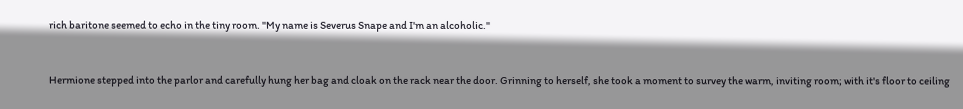rich baritone seemed to echo in the tiny room. "My name is Severus Snape and I'm an alcoholic."


Hermione stepped into the parlor and carefully hung her bag and cloak on the rack near the door. Grinning to herself, she took a moment to survey the warm, inviting room; with it's floor to ceiling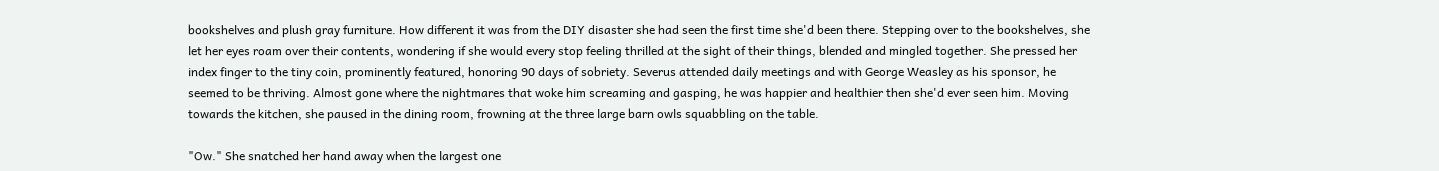bookshelves and plush gray furniture. How different it was from the DIY disaster she had seen the first time she'd been there. Stepping over to the bookshelves, she let her eyes roam over their contents, wondering if she would every stop feeling thrilled at the sight of their things, blended and mingled together. She pressed her index finger to the tiny coin, prominently featured, honoring 90 days of sobriety. Severus attended daily meetings and with George Weasley as his sponsor, he seemed to be thriving. Almost gone where the nightmares that woke him screaming and gasping, he was happier and healthier then she'd ever seen him. Moving towards the kitchen, she paused in the dining room, frowning at the three large barn owls squabbling on the table.

"Ow." She snatched her hand away when the largest one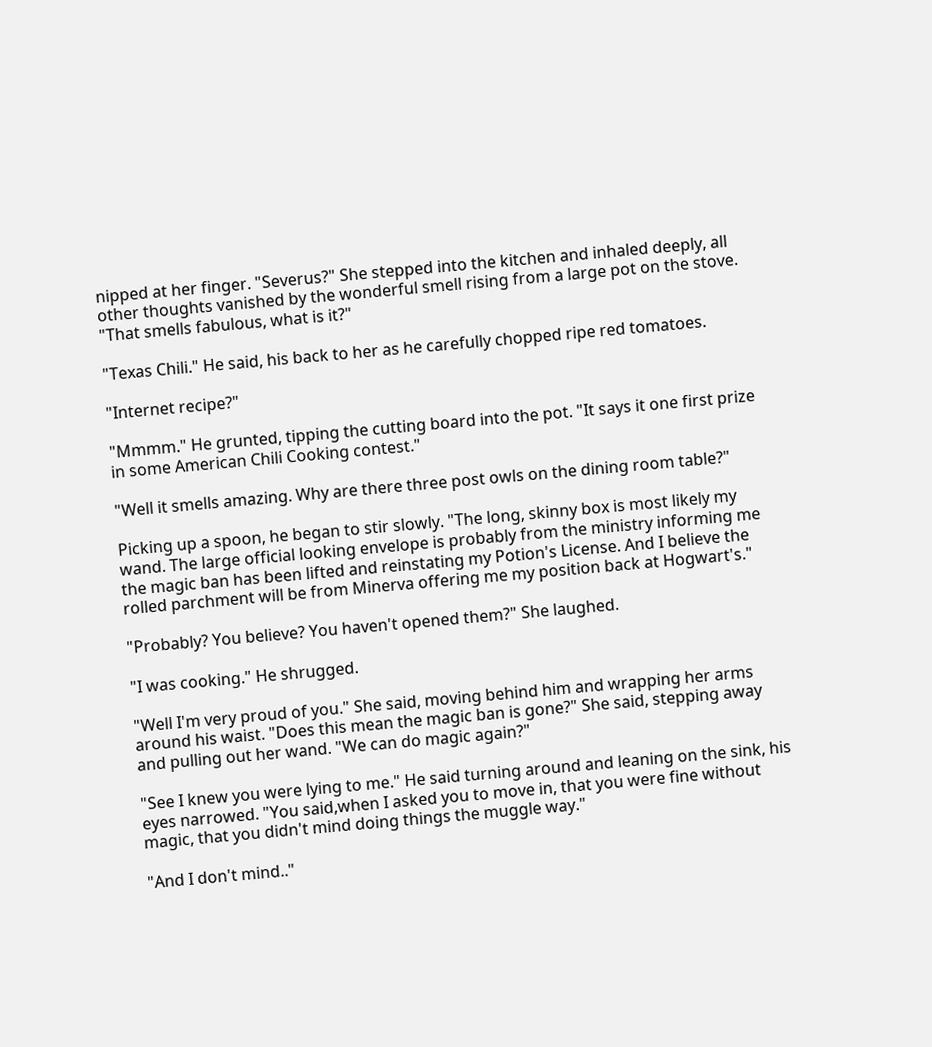nipped at her finger. "Severus?" She stepped into the kitchen and inhaled deeply, all other thoughts vanished by the wonderful smell rising from a large pot on the stove. "That smells fabulous, what is it?"

"Texas Chili." He said, his back to her as he carefully chopped ripe red tomatoes.

"Internet recipe?"

"Mmmm." He grunted, tipping the cutting board into the pot. "It says it one first prize in some American Chili Cooking contest."

"Well it smells amazing. Why are there three post owls on the dining room table?"

Picking up a spoon, he began to stir slowly. "The long, skinny box is most likely my wand. The large official looking envelope is probably from the ministry informing me the magic ban has been lifted and reinstating my Potion's License. And I believe the rolled parchment will be from Minerva offering me my position back at Hogwart's."

"Probably? You believe? You haven't opened them?" She laughed.

"I was cooking." He shrugged.

"Well I'm very proud of you." She said, moving behind him and wrapping her arms around his waist. "Does this mean the magic ban is gone?" She said, stepping away and pulling out her wand. "We can do magic again?"

"See I knew you were lying to me." He said turning around and leaning on the sink, his eyes narrowed. "You said,when I asked you to move in, that you were fine without magic, that you didn't mind doing things the muggle way."

"And I don't mind.."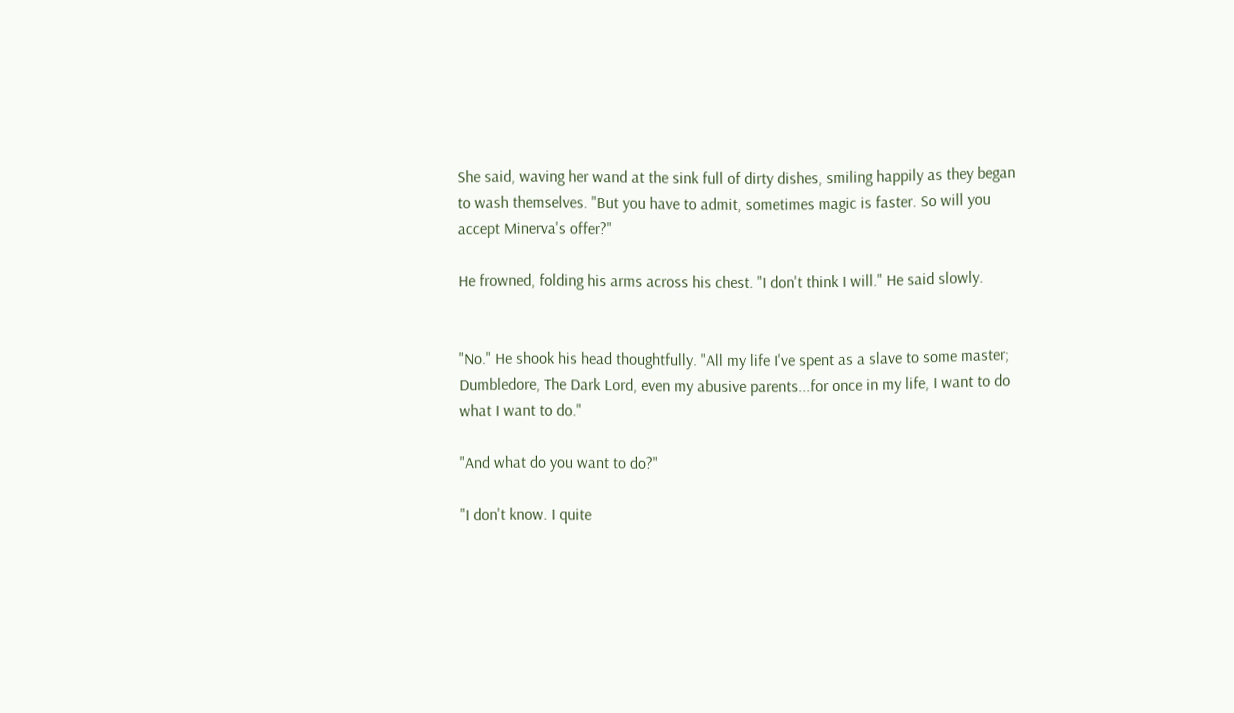She said, waving her wand at the sink full of dirty dishes, smiling happily as they began to wash themselves. "But you have to admit, sometimes magic is faster. So will you accept Minerva's offer?"

He frowned, folding his arms across his chest. "I don't think I will." He said slowly.


"No." He shook his head thoughtfully. "All my life I've spent as a slave to some master; Dumbledore, The Dark Lord, even my abusive parents...for once in my life, I want to do what I want to do."

"And what do you want to do?"

"I don't know. I quite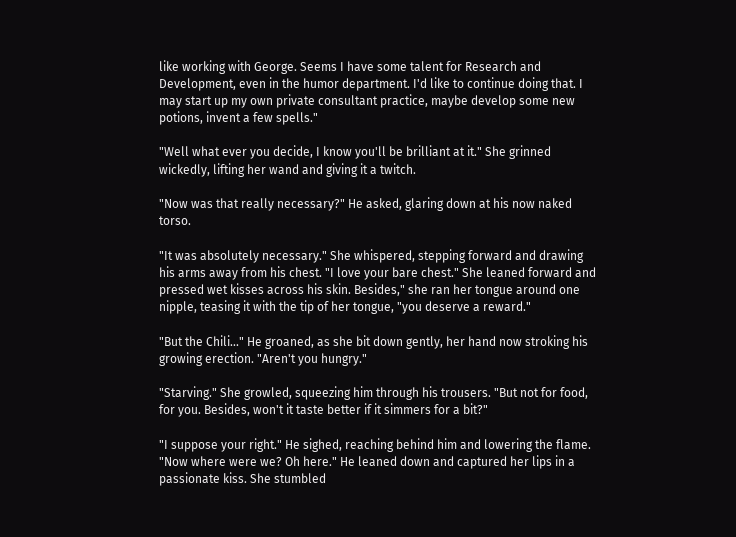like working with George. Seems I have some talent for Research and Development, even in the humor department. I'd like to continue doing that. I may start up my own private consultant practice, maybe develop some new potions, invent a few spells."

"Well what ever you decide, I know you'll be brilliant at it." She grinned wickedly, lifting her wand and giving it a twitch.

"Now was that really necessary?" He asked, glaring down at his now naked torso.

"It was absolutely necessary." She whispered, stepping forward and drawing his arms away from his chest. "I love your bare chest." She leaned forward and pressed wet kisses across his skin. Besides," she ran her tongue around one nipple, teasing it with the tip of her tongue, "you deserve a reward."

"But the Chili..." He groaned, as she bit down gently, her hand now stroking his growing erection. "Aren't you hungry."

"Starving." She growled, squeezing him through his trousers. "But not for food, for you. Besides, won't it taste better if it simmers for a bit?"

"I suppose your right." He sighed, reaching behind him and lowering the flame. "Now where were we? Oh here." He leaned down and captured her lips in a passionate kiss. She stumbled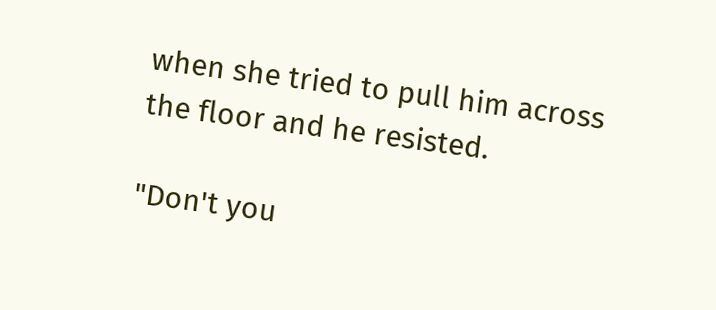when she tried to pull him across the floor and he resisted.

"Don't you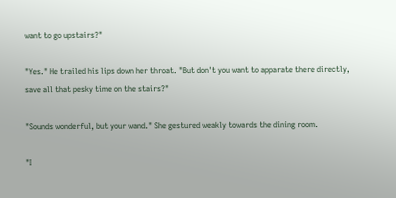want to go upstairs?"

"Yes." He trailed his lips down her throat. "But don't you want to apparate there directly, save all that pesky time on the stairs?"

"Sounds wonderful, but your wand." She gestured weakly towards the dining room.

"I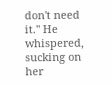don't need it." He whispered, sucking on her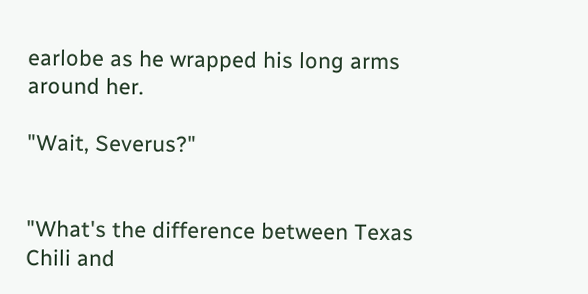earlobe as he wrapped his long arms around her.

"Wait, Severus?"


"What's the difference between Texas Chili and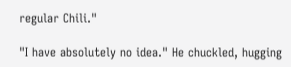regular Chili."

"I have absolutely no idea." He chuckled, hugging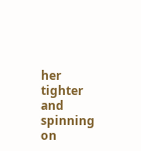her tighter and spinning on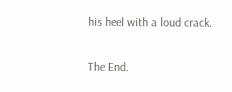his heel with a loud crack.

The End.